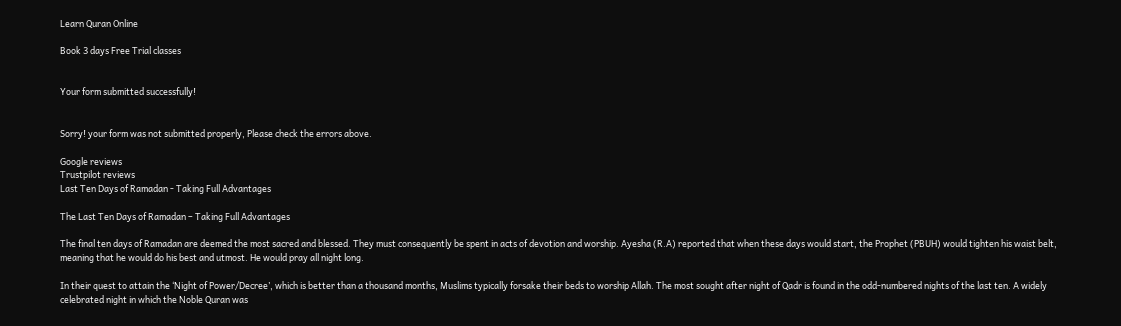Learn Quran Online

Book 3 days Free Trial classes


Your form submitted successfully!


Sorry! your form was not submitted properly, Please check the errors above.

Google reviews
Trustpilot reviews
Last Ten Days of Ramadan - Taking Full Advantages

The Last Ten Days of Ramadan – Taking Full Advantages

The final ten days of Ramadan are deemed the most sacred and blessed. They must consequently be spent in acts of devotion and worship. Ayesha (R.A) reported that when these days would start, the Prophet (PBUH) would tighten his waist belt, meaning that he would do his best and utmost. He would pray all night long.

In their quest to attain the ‘Night of Power/Decree’, which is better than a thousand months, Muslims typically forsake their beds to worship Allah. The most sought after night of Qadr is found in the odd-numbered nights of the last ten. A widely celebrated night in which the Noble Quran was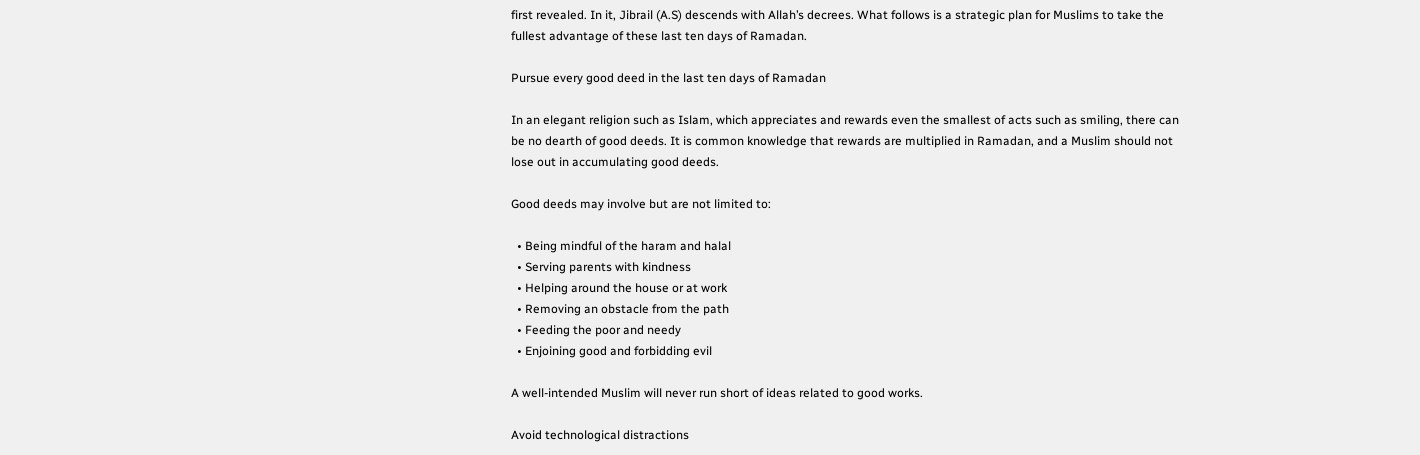first revealed. In it, Jibrail (A.S) descends with Allah’s decrees. What follows is a strategic plan for Muslims to take the fullest advantage of these last ten days of Ramadan.

Pursue every good deed in the last ten days of Ramadan

In an elegant religion such as Islam, which appreciates and rewards even the smallest of acts such as smiling, there can be no dearth of good deeds. It is common knowledge that rewards are multiplied in Ramadan, and a Muslim should not lose out in accumulating good deeds.

Good deeds may involve but are not limited to:

  • Being mindful of the haram and halal
  • Serving parents with kindness
  • Helping around the house or at work
  • Removing an obstacle from the path
  • Feeding the poor and needy
  • Enjoining good and forbidding evil

A well-intended Muslim will never run short of ideas related to good works.

Avoid technological distractions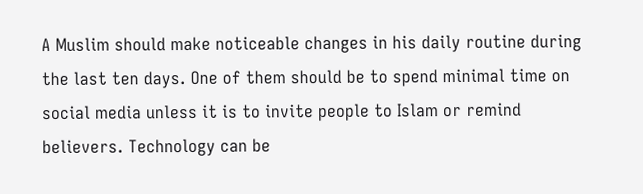A Muslim should make noticeable changes in his daily routine during the last ten days. One of them should be to spend minimal time on social media unless it is to invite people to Islam or remind believers. Technology can be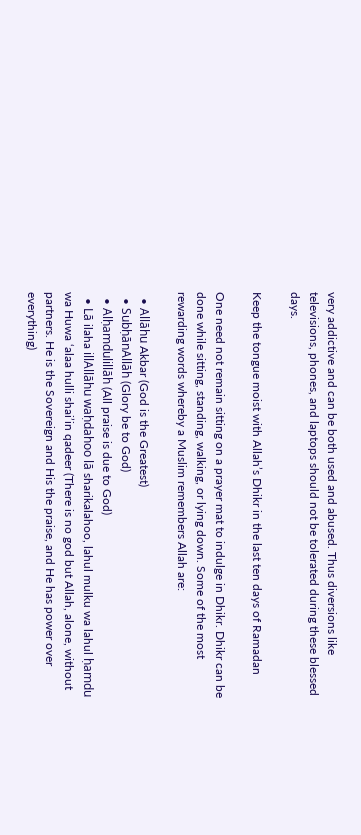very addictive and can be both used and abused. Thus diversions like televisions, phones, and laptops should not be tolerated during these blessed days.

Keep the tongue moist with Allah’s Dhikr in the last ten days of Ramadan

One need not remain sitting on a prayer mat to indulge in Dhikr. Dhikr can be done while sitting, standing, walking, or lying down. Some of the most rewarding words whereby a Muslim remembers Allah are:

  • Allāhu Akbar (God is the Greatest)
  • SubḥānAllāh (Glory be to God)
  • Alḥamdulillāh (All praise is due to God)
  • Lā ilaha illAllāhu waḥdahoo lā sharikalahoo, lahul mulku wa lahul ḥamdu wa Huwa ‘alaa hulli shai’in qadeer (There is no god but Allah, alone, without partners. He is the Sovereign and His the praise, and He has power over everything)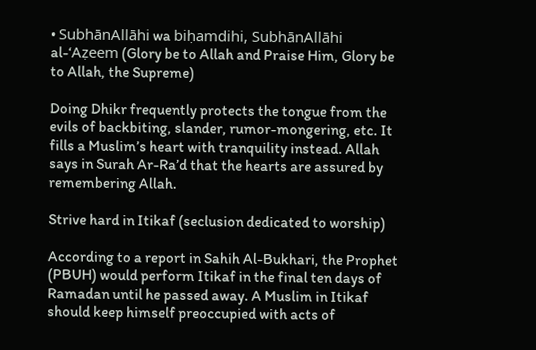• SubhānAllāhi wa biḥamdihi, SubhānAllāhi al-‘Aẓeem (Glory be to Allah and Praise Him, Glory be to Allah, the Supreme)

Doing Dhikr frequently protects the tongue from the evils of backbiting, slander, rumor-mongering, etc. It fills a Muslim’s heart with tranquility instead. Allah says in Surah Ar-Ra’d that the hearts are assured by remembering Allah.

Strive hard in Itikaf (seclusion dedicated to worship)

According to a report in Sahih Al-Bukhari, the Prophet (PBUH) would perform Itikaf in the final ten days of Ramadan until he passed away. A Muslim in Itikaf should keep himself preoccupied with acts of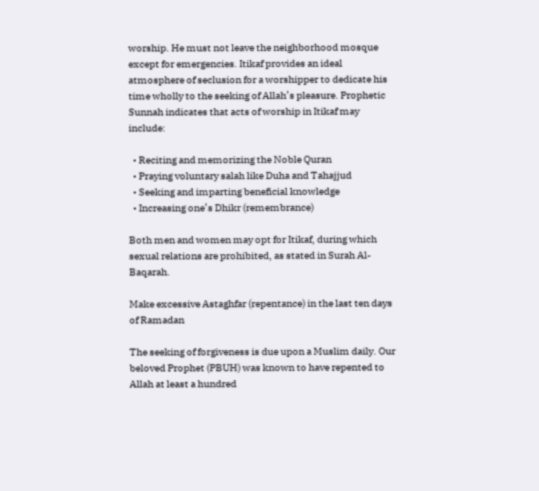worship. He must not leave the neighborhood mosque except for emergencies. Itikaf provides an ideal atmosphere of seclusion for a worshipper to dedicate his time wholly to the seeking of Allah’s pleasure. Prophetic Sunnah indicates that acts of worship in Itikaf may include:

  • Reciting and memorizing the Noble Quran
  • Praying voluntary salah like Duha and Tahajjud
  • Seeking and imparting beneficial knowledge
  • Increasing one’s Dhikr (remembrance)

Both men and women may opt for Itikaf, during which sexual relations are prohibited, as stated in Surah Al-Baqarah.

Make excessive Astaghfar (repentance) in the last ten days of Ramadan

The seeking of forgiveness is due upon a Muslim daily. Our beloved Prophet (PBUH) was known to have repented to Allah at least a hundred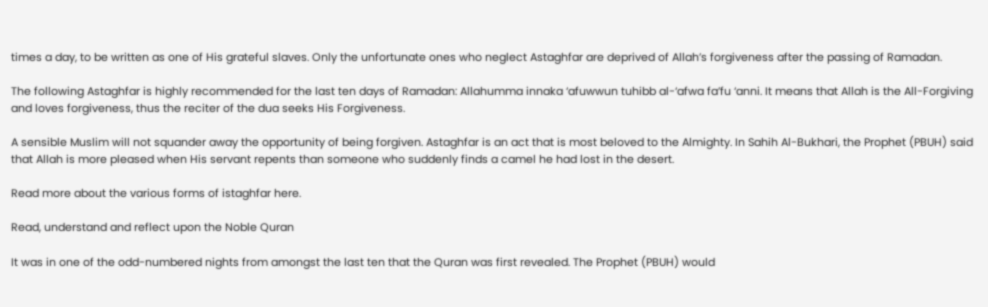times a day, to be written as one of His grateful slaves. Only the unfortunate ones who neglect Astaghfar are deprived of Allah’s forgiveness after the passing of Ramadan.

The following Astaghfar is highly recommended for the last ten days of Ramadan: Allahumma innaka ‘afuwwun tuhibb al-‘afwa fa’fu ‘anni. It means that Allah is the All-Forgiving and loves forgiveness, thus the reciter of the dua seeks His Forgiveness.

A sensible Muslim will not squander away the opportunity of being forgiven. Astaghfar is an act that is most beloved to the Almighty. In Sahih Al-Bukhari, the Prophet (PBUH) said that Allah is more pleased when His servant repents than someone who suddenly finds a camel he had lost in the desert.

Read more about the various forms of istaghfar here.

Read, understand and reflect upon the Noble Quran

It was in one of the odd-numbered nights from amongst the last ten that the Quran was first revealed. The Prophet (PBUH) would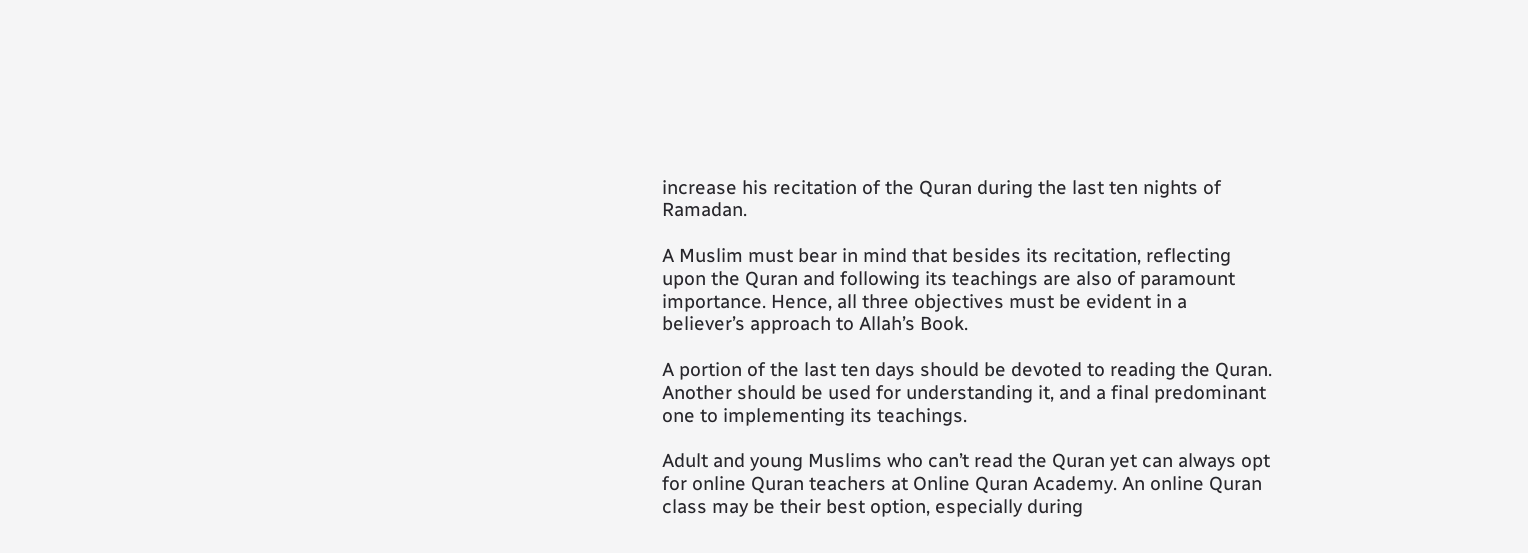increase his recitation of the Quran during the last ten nights of Ramadan.

A Muslim must bear in mind that besides its recitation, reflecting upon the Quran and following its teachings are also of paramount importance. Hence, all three objectives must be evident in a believer’s approach to Allah’s Book.

A portion of the last ten days should be devoted to reading the Quran. Another should be used for understanding it, and a final predominant one to implementing its teachings.

Adult and young Muslims who can’t read the Quran yet can always opt for online Quran teachers at Online Quran Academy. An online Quran class may be their best option, especially during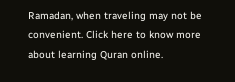Ramadan, when traveling may not be convenient. Click here to know more about learning Quran online.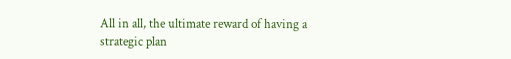All in all, the ultimate reward of having a strategic plan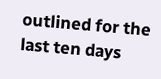outlined for the last ten days